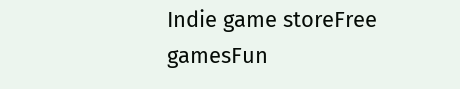Indie game storeFree gamesFun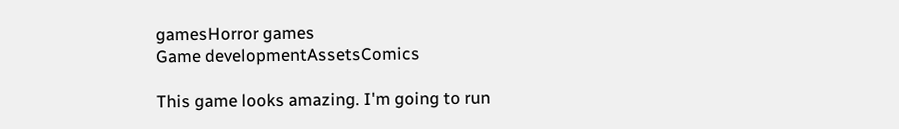gamesHorror games
Game developmentAssetsComics

This game looks amazing. I'm going to run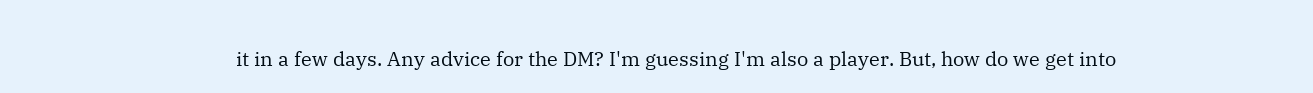it in a few days. Any advice for the DM? I'm guessing I'm also a player. But, how do we get into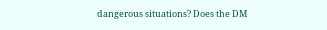dangerous situations? Does the DM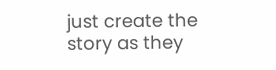just create the story as they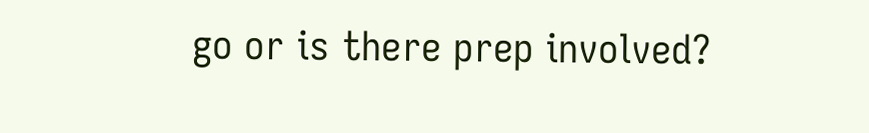go or is there prep involved?